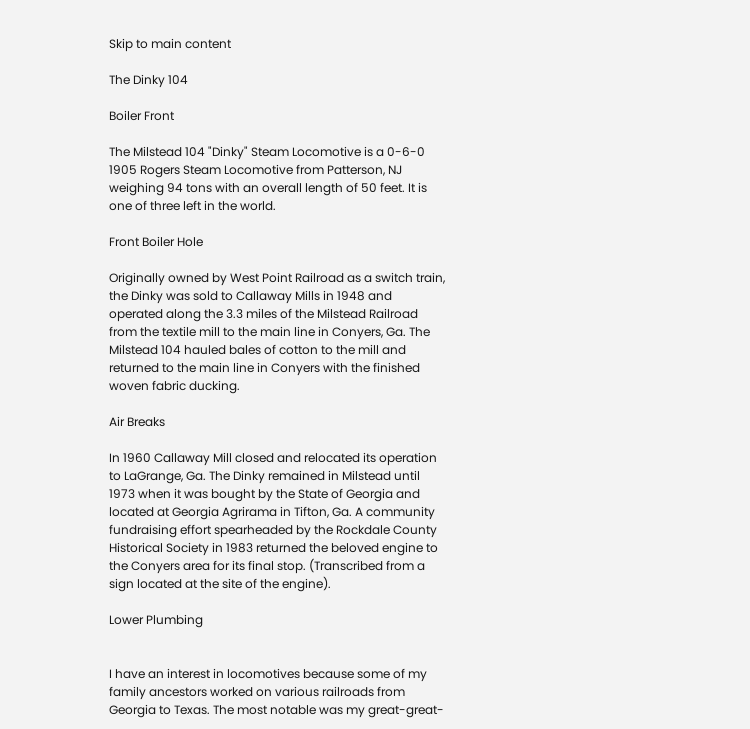Skip to main content

The Dinky 104

Boiler Front

The Milstead 104 "Dinky" Steam Locomotive is a 0-6-0 1905 Rogers Steam Locomotive from Patterson, NJ weighing 94 tons with an overall length of 50 feet. It is one of three left in the world.

Front Boiler Hole

Originally owned by West Point Railroad as a switch train, the Dinky was sold to Callaway Mills in 1948 and operated along the 3.3 miles of the Milstead Railroad from the textile mill to the main line in Conyers, Ga. The Milstead 104 hauled bales of cotton to the mill and returned to the main line in Conyers with the finished woven fabric ducking.

Air Breaks

In 1960 Callaway Mill closed and relocated its operation to LaGrange, Ga. The Dinky remained in Milstead until 1973 when it was bought by the State of Georgia and located at Georgia Agrirama in Tifton, Ga. A community fundraising effort spearheaded by the Rockdale County Historical Society in 1983 returned the beloved engine to the Conyers area for its final stop. (Transcribed from a sign located at the site of the engine).

Lower Plumbing


I have an interest in locomotives because some of my family ancestors worked on various railroads from Georgia to Texas. The most notable was my great-great-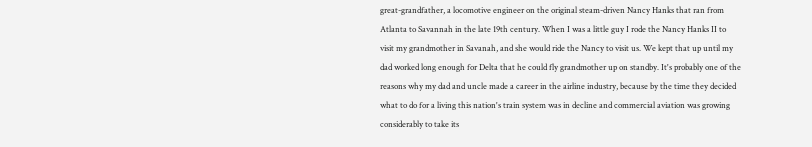great-grandfather, a locomotive engineer on the original steam-driven Nancy Hanks that ran from Atlanta to Savannah in the late 19th century. When I was a little guy I rode the Nancy Hanks II to visit my grandmother in Savanah, and she would ride the Nancy to visit us. We kept that up until my dad worked long enough for Delta that he could fly grandmother up on standby. It's probably one of the reasons why my dad and uncle made a career in the airline industry, because by the time they decided what to do for a living this nation's train system was in decline and commercial aviation was growing considerably to take its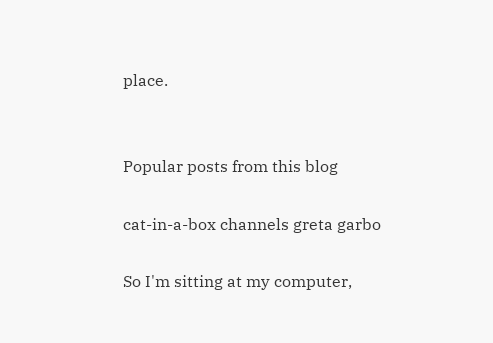place.


Popular posts from this blog

cat-in-a-box channels greta garbo

So I'm sitting at my computer,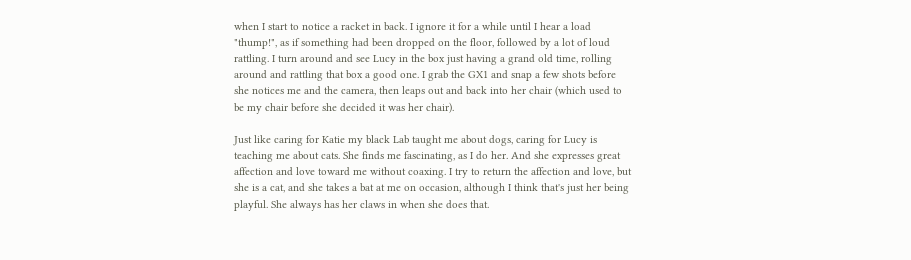when I start to notice a racket in back. I ignore it for a while until I hear a load "thump!", as if something had been dropped on the floor, followed by a lot of loud rattling. I turn around and see Lucy in the box just having a grand old time, rolling around and rattling that box a good one. I grab the GX1 and snap a few shots before she notices me and the camera, then leaps out and back into her chair (which used to be my chair before she decided it was her chair).

Just like caring for Katie my black Lab taught me about dogs, caring for Lucy is teaching me about cats. She finds me fascinating, as I do her. And she expresses great affection and love toward me without coaxing. I try to return the affection and love, but she is a cat, and she takes a bat at me on occasion, although I think that's just her being playful. She always has her claws in when she does that.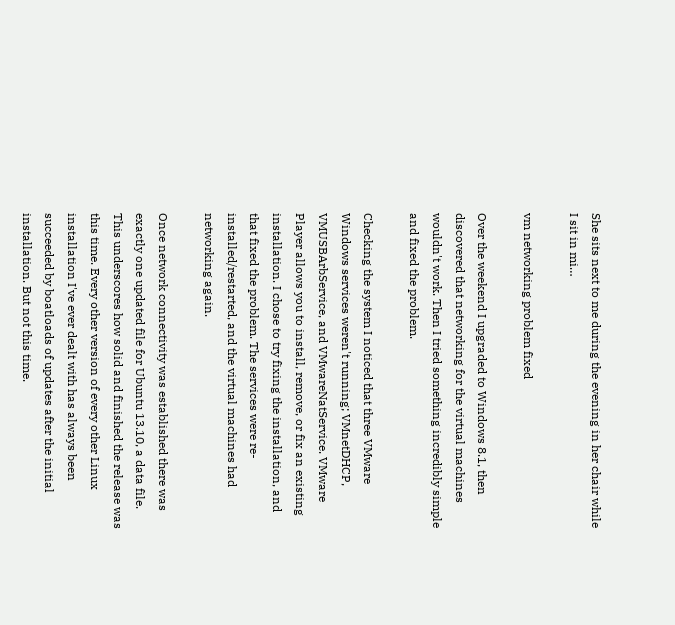She sits next to me during the evening in her chair while I sit in mi…

vm networking problem fixed

Over the weekend I upgraded to Windows 8.1, then discovered that networking for the virtual machines wouldn't work. Then I tried something incredibly simple and fixed the problem.

Checking the system I noticed that three VMware Windows services weren't running; VMnetDHCP, VMUSBArbService, and VMwareNatService. VMware Player allows you to install, remove, or fix an existing installation. I chose to try fixing the installation, and that fixed the problem. The services were re-installed/restarted, and the virtual machines had networking again.

Once network connectivity was established there was exactly one updated file for Ubuntu 13.10, a data file. This underscores how solid and finished the release was this time. Every other version of every other Linux installation I've ever dealt with has always been succeeded by boatloads of updates after the initial installation. But not this time.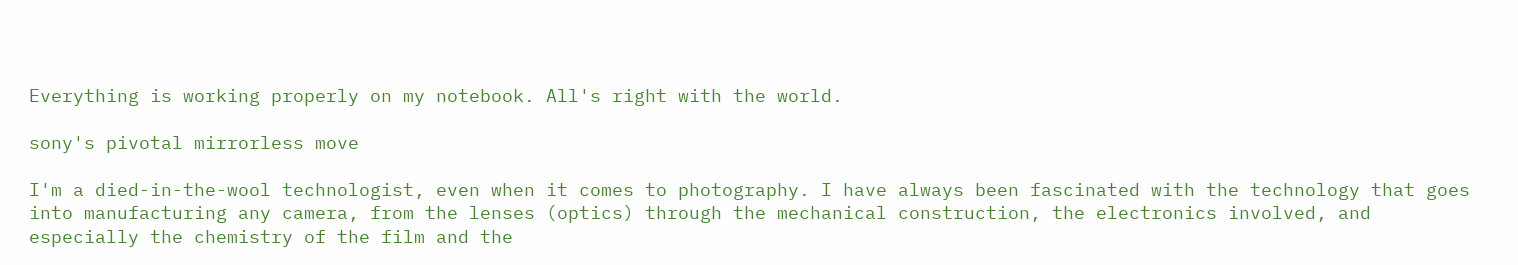Everything is working properly on my notebook. All's right with the world.

sony's pivotal mirrorless move

I'm a died-in-the-wool technologist, even when it comes to photography. I have always been fascinated with the technology that goes into manufacturing any camera, from the lenses (optics) through the mechanical construction, the electronics involved, and especially the chemistry of the film and the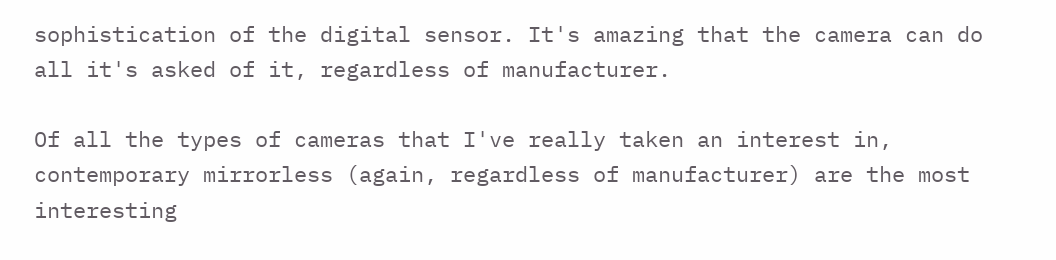sophistication of the digital sensor. It's amazing that the camera can do all it's asked of it, regardless of manufacturer.

Of all the types of cameras that I've really taken an interest in, contemporary mirrorless (again, regardless of manufacturer) are the most interesting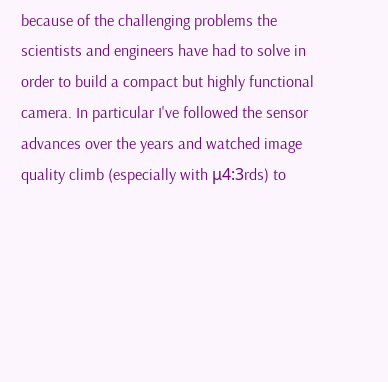because of the challenging problems the scientists and engineers have had to solve in order to build a compact but highly functional camera. In particular I've followed the sensor advances over the years and watched image quality climb (especially with μ4:3rds) to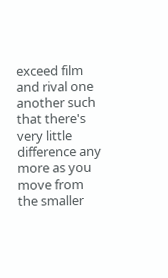exceed film and rival one another such that there's very little difference any more as you move from the smaller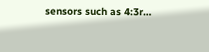sensors such as 4:3r…